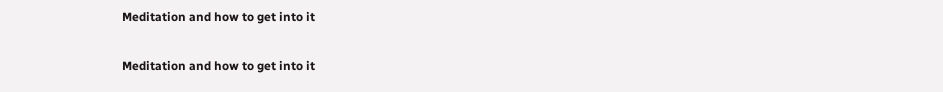Meditation and how to get into it

Meditation and how to get into it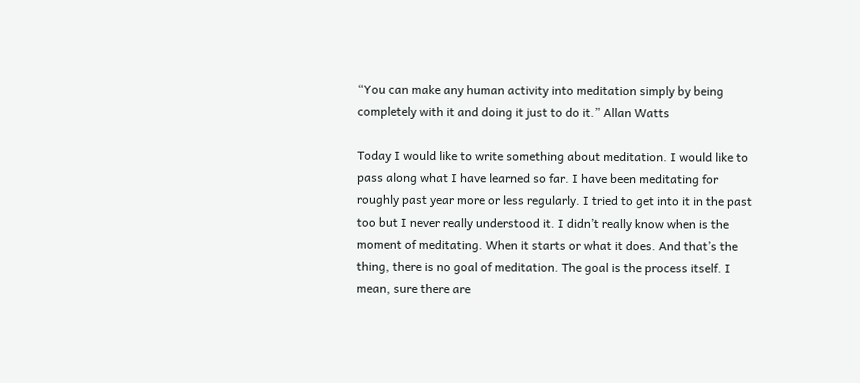“You can make any human activity into meditation simply by being completely with it and doing it just to do it.” Allan Watts

Today I would like to write something about meditation. I would like to pass along what I have learned so far. I have been meditating for roughly past year more or less regularly. I tried to get into it in the past too but I never really understood it. I didn’t really know when is the moment of meditating. When it starts or what it does. And that’s the thing, there is no goal of meditation. The goal is the process itself. I mean, sure there are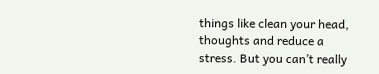things like clean your head, thoughts and reduce a stress. But you can’t really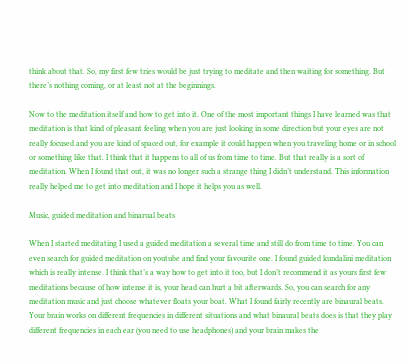think about that. So, my first few tries would be just trying to meditate and then waiting for something. But there’s nothing coming, or at least not at the beginnings.

Now to the meditation itself and how to get into it. One of the most important things I have learned was that meditation is that kind of pleasant feeling when you are just looking in some direction but your eyes are not really focused and you are kind of spaced out, for example it could happen when you traveling home or in school or something like that. I think that it happens to all of us from time to time. But that really is a sort of meditation. When I found that out, it was no longer such a strange thing I didn’t understand. This information really helped me to get into meditation and I hope it helps you as well.

Music, guided meditation and binarual beats

When I started meditating I used a guided meditation a several time and still do from time to time. You can even search for guided meditation on youtube and find your favourite one. I found guided kundalini meditation which is really intense. I think that’s a way how to get into it too, but I don’t recommend it as yours first few meditations because of how intense it is, your head can hurt a bit afterwards. So, you can search for any meditation music and just choose whatever floats your boat. What I found fairly recently are binaural beats. Your brain works on different frequencies in different situations and what binaural beats does is that they play different frequencies in each ear (you need to use headphones) and your brain makes the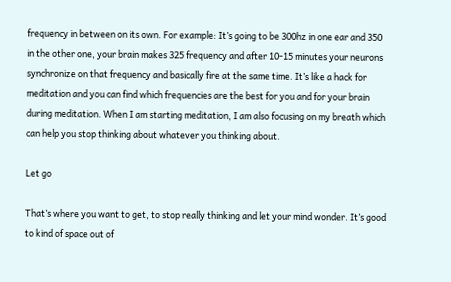frequency in between on its own. For example: It’s going to be 300hz in one ear and 350 in the other one, your brain makes 325 frequency and after 10-15 minutes your neurons synchronize on that frequency and basically fire at the same time. It’s like a hack for meditation and you can find which frequencies are the best for you and for your brain during meditation. When I am starting meditation, I am also focusing on my breath which can help you stop thinking about whatever you thinking about.

Let go

That’s where you want to get, to stop really thinking and let your mind wonder. It’s good to kind of space out of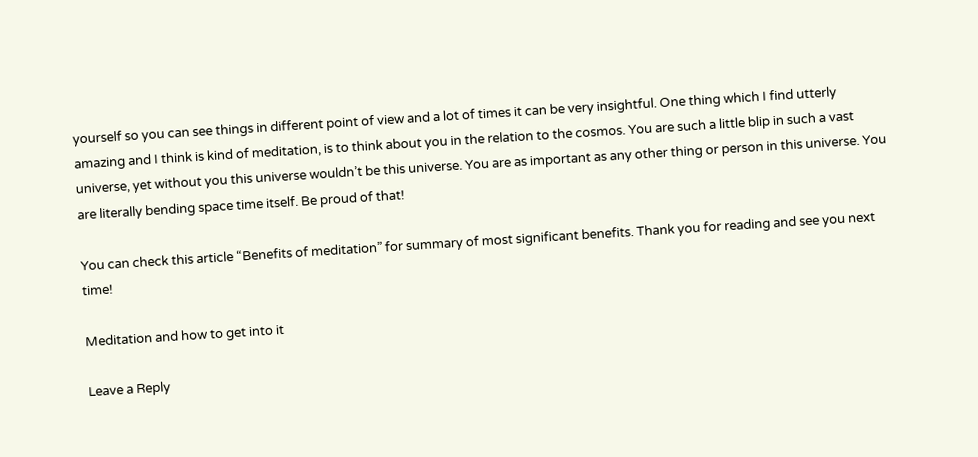yourself so you can see things in different point of view and a lot of times it can be very insightful. One thing which I find utterly amazing and I think is kind of meditation, is to think about you in the relation to the cosmos. You are such a little blip in such a vast universe, yet without you this universe wouldn’t be this universe. You are as important as any other thing or person in this universe. You are literally bending space time itself. Be proud of that!

You can check this article “Benefits of meditation” for summary of most significant benefits. Thank you for reading and see you next time!

Meditation and how to get into it

Leave a Reply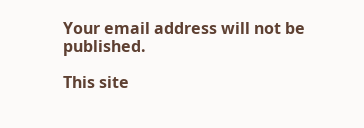Your email address will not be published.

This site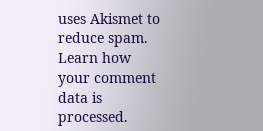uses Akismet to reduce spam. Learn how your comment data is processed.